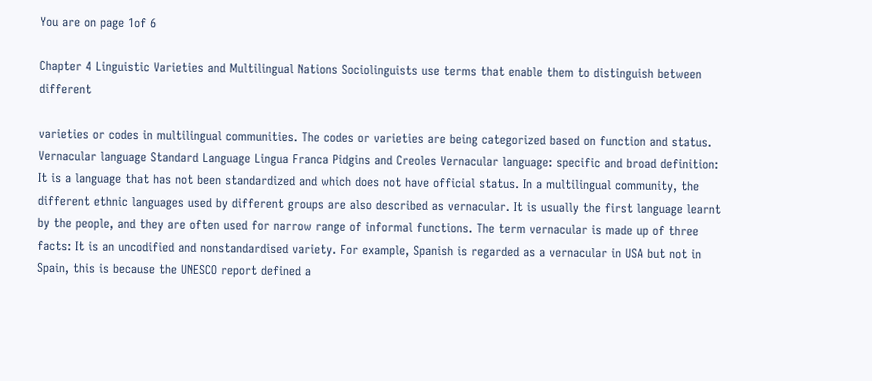You are on page 1of 6

Chapter 4 Linguistic Varieties and Multilingual Nations Sociolinguists use terms that enable them to distinguish between different

varieties or codes in multilingual communities. The codes or varieties are being categorized based on function and status. Vernacular language Standard Language Lingua Franca Pidgins and Creoles Vernacular language: specific and broad definition: It is a language that has not been standardized and which does not have official status. In a multilingual community, the different ethnic languages used by different groups are also described as vernacular. It is usually the first language learnt by the people, and they are often used for narrow range of informal functions. The term vernacular is made up of three facts: It is an uncodified and nonstandardised variety. For example, Spanish is regarded as a vernacular in USA but not in Spain, this is because the UNESCO report defined a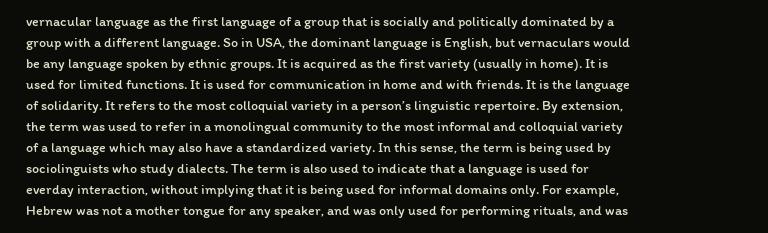vernacular language as the first language of a group that is socially and politically dominated by a group with a different language. So in USA, the dominant language is English, but vernaculars would be any language spoken by ethnic groups. It is acquired as the first variety (usually in home). It is used for limited functions. It is used for communication in home and with friends. It is the language of solidarity. It refers to the most colloquial variety in a person’s linguistic repertoire. By extension, the term was used to refer in a monolingual community to the most informal and colloquial variety of a language which may also have a standardized variety. In this sense, the term is being used by sociolinguists who study dialects. The term is also used to indicate that a language is used for everday interaction, without implying that it is being used for informal domains only. For example, Hebrew was not a mother tongue for any speaker, and was only used for performing rituals, and was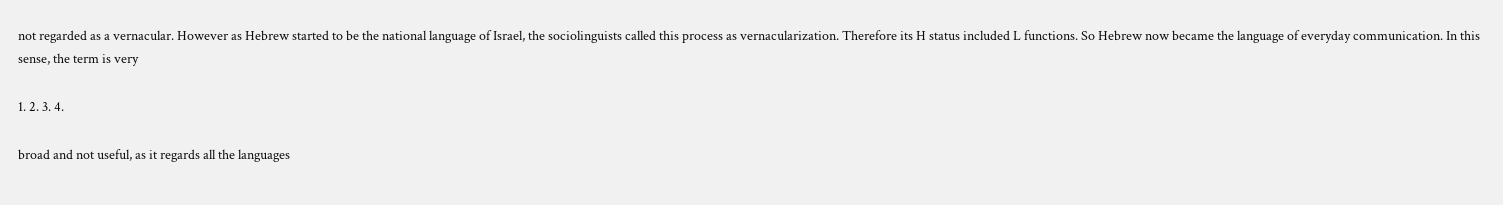not regarded as a vernacular. However as Hebrew started to be the national language of Israel, the sociolinguists called this process as vernacularization. Therefore its H status included L functions. So Hebrew now became the language of everyday communication. In this sense, the term is very

1. 2. 3. 4.

broad and not useful, as it regards all the languages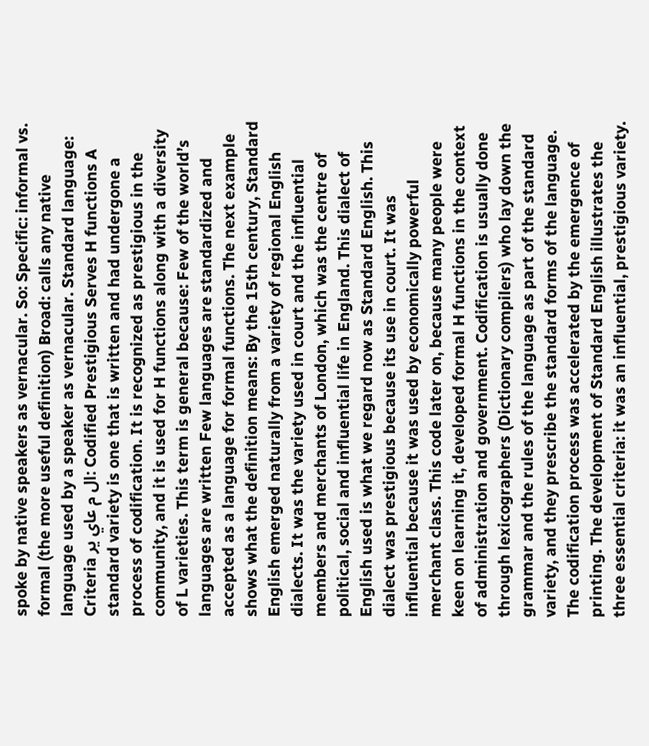spoke by native speakers as vernacular. So: Specific: informal vs. formal (the more useful definition) Broad: calls any native language used by a speaker as vernacular. Standard language: Criteria ال م عاي ير: Codified Prestigious Serves H functions A standard variety is one that is written and had undergone a process of codification. It is recognized as prestigious in the community, and it is used for H functions along with a diversity of L varieties. This term is general because: Few of the world’s languages are written Few languages are standardized and accepted as a language for formal functions. The next example shows what the definition means: By the 15th century, Standard English emerged naturally from a variety of regional English dialects. It was the variety used in court and the influential members and merchants of London, which was the centre of political, social and influential life in England. This dialect of English used is what we regard now as Standard English. This dialect was prestigious because its use in court. It was influential because it was used by economically powerful merchant class. This code later on, because many people were keen on learning it, developed formal H functions in the context of administration and government. Codification is usually done through lexicographers (Dictionary compilers) who lay down the grammar and the rules of the language as part of the standard variety, and they prescribe the standard forms of the language. The codification process was accelerated by the emergence of printing. The development of Standard English illustrates the three essential criteria: it was an influential, prestigious variety.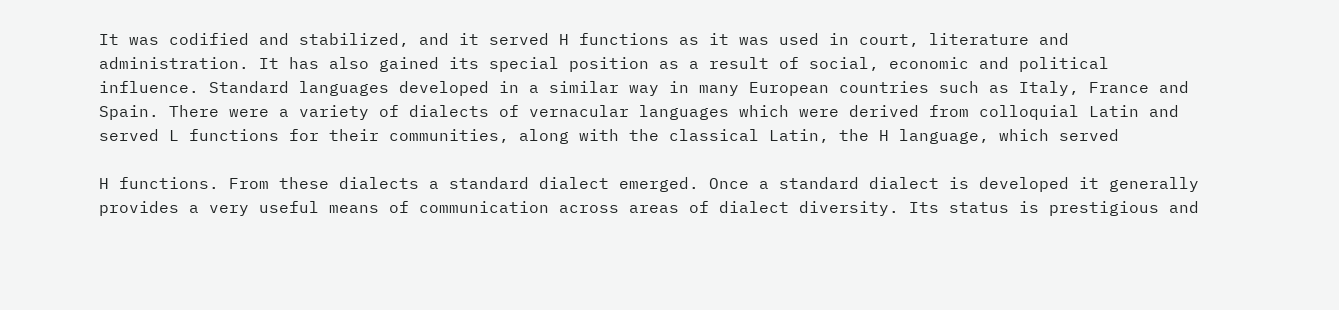It was codified and stabilized, and it served H functions as it was used in court, literature and administration. It has also gained its special position as a result of social, economic and political influence. Standard languages developed in a similar way in many European countries such as Italy, France and Spain. There were a variety of dialects of vernacular languages which were derived from colloquial Latin and served L functions for their communities, along with the classical Latin, the H language, which served

H functions. From these dialects a standard dialect emerged. Once a standard dialect is developed it generally provides a very useful means of communication across areas of dialect diversity. Its status is prestigious and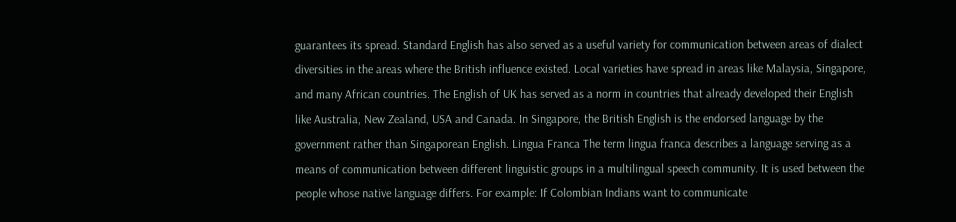guarantees its spread. Standard English has also served as a useful variety for communication between areas of dialect diversities in the areas where the British influence existed. Local varieties have spread in areas like Malaysia, Singapore, and many African countries. The English of UK has served as a norm in countries that already developed their English like Australia, New Zealand, USA and Canada. In Singapore, the British English is the endorsed language by the government rather than Singaporean English. Lingua Franca The term lingua franca describes a language serving as a means of communication between different linguistic groups in a multilingual speech community. It is used between the people whose native language differs. For example: If Colombian Indians want to communicate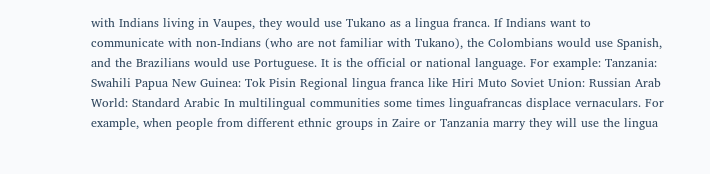with Indians living in Vaupes, they would use Tukano as a lingua franca. If Indians want to communicate with non-Indians (who are not familiar with Tukano), the Colombians would use Spanish, and the Brazilians would use Portuguese. It is the official or national language. For example: Tanzania: Swahili Papua New Guinea: Tok Pisin Regional lingua franca like Hiri Muto Soviet Union: Russian Arab World: Standard Arabic In multilingual communities some times linguafrancas displace vernaculars. For example, when people from different ethnic groups in Zaire or Tanzania marry they will use the lingua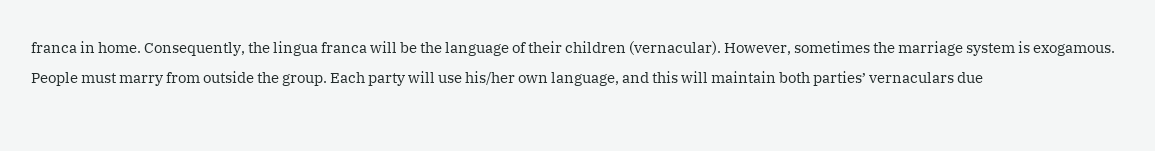franca in home. Consequently, the lingua franca will be the language of their children (vernacular). However, sometimes the marriage system is exogamous. People must marry from outside the group. Each party will use his/her own language, and this will maintain both parties’ vernaculars due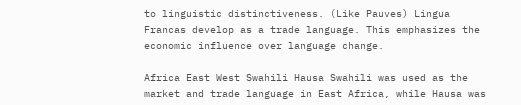to linguistic distinctiveness. (Like Pauves) Lingua Francas develop as a trade language. This emphasizes the economic influence over language change.

Africa East West Swahili Hausa Swahili was used as the market and trade language in East Africa, while Hausa was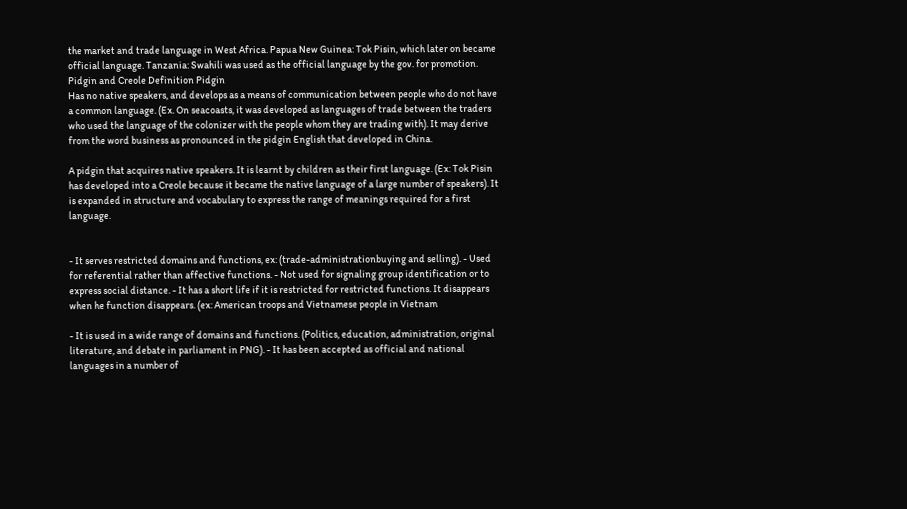the market and trade language in West Africa. Papua New Guinea: Tok Pisin, which later on became official language. Tanzania: Swahili was used as the official language by the gov. for promotion. Pidgin and Creole Definition Pidgin
Has no native speakers, and develops as a means of communication between people who do not have a common language. (Ex. On seacoasts, it was developed as languages of trade between the traders who used the language of the colonizer with the people whom they are trading with). It may derive from the word business as pronounced in the pidgin English that developed in China.

A pidgin that acquires native speakers. It is learnt by children as their first language. (Ex: Tok Pisin has developed into a Creole because it became the native language of a large number of speakers). It is expanded in structure and vocabulary to express the range of meanings required for a first language.


- It serves restricted domains and functions, ex: (trade-administrationbuying and selling). - Used for referential rather than affective functions. - Not used for signaling group identification or to express social distance. - It has a short life if it is restricted for restricted functions. It disappears when he function disappears. (ex: American troops and Vietnamese people in Vietnam

- It is used in a wide range of domains and functions. (Politics, education, administration, original literature, and debate in parliament in PNG). - It has been accepted as official and national languages in a number of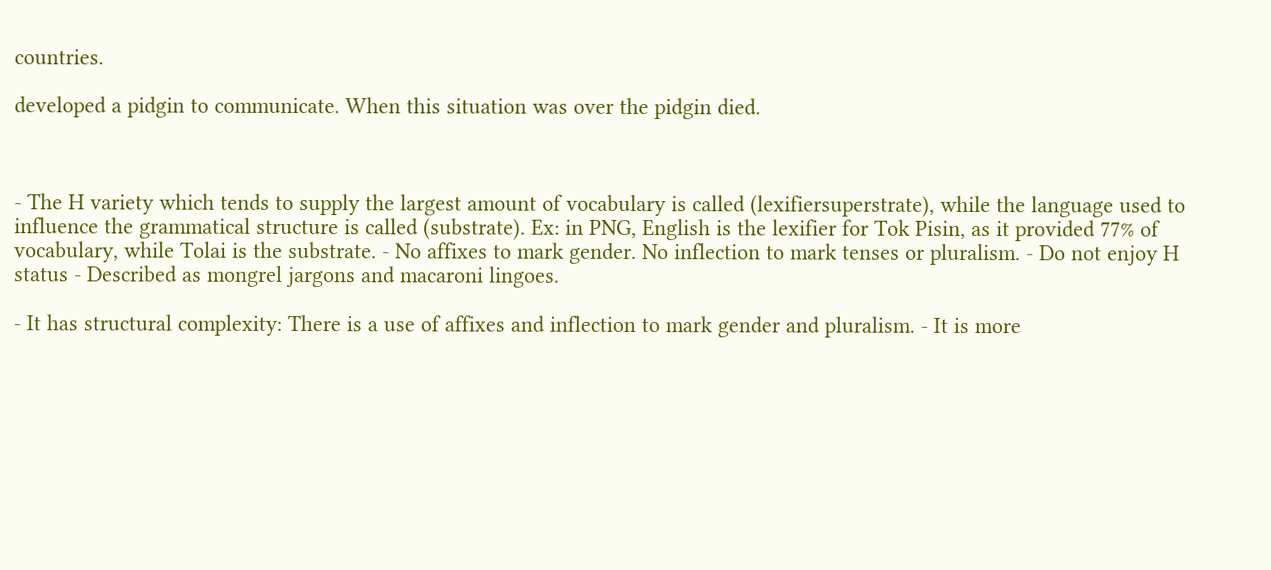countries.

developed a pidgin to communicate. When this situation was over the pidgin died.



- The H variety which tends to supply the largest amount of vocabulary is called (lexifiersuperstrate), while the language used to influence the grammatical structure is called (substrate). Ex: in PNG, English is the lexifier for Tok Pisin, as it provided 77% of vocabulary, while Tolai is the substrate. - No affixes to mark gender. No inflection to mark tenses or pluralism. - Do not enjoy H status - Described as mongrel jargons and macaroni lingoes.

- It has structural complexity: There is a use of affixes and inflection to mark gender and pluralism. - It is more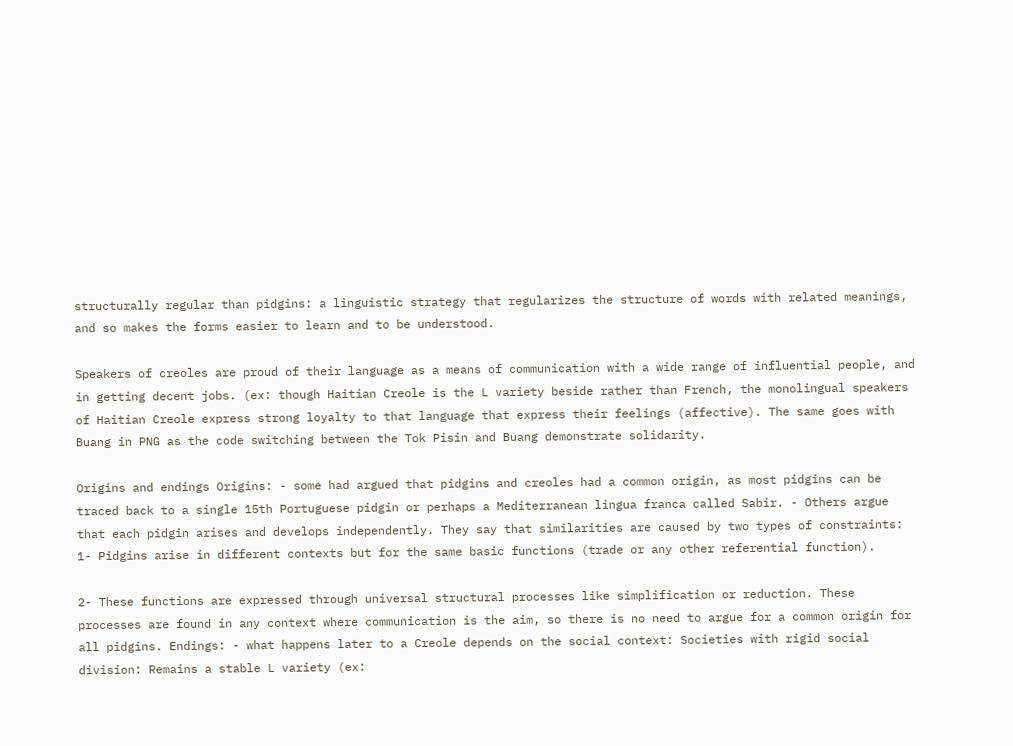structurally regular than pidgins: a linguistic strategy that regularizes the structure of words with related meanings, and so makes the forms easier to learn and to be understood.

Speakers of creoles are proud of their language as a means of communication with a wide range of influential people, and in getting decent jobs. (ex: though Haitian Creole is the L variety beside rather than French, the monolingual speakers of Haitian Creole express strong loyalty to that language that express their feelings (affective). The same goes with Buang in PNG as the code switching between the Tok Pisin and Buang demonstrate solidarity.

Origins and endings Origins: - some had argued that pidgins and creoles had a common origin, as most pidgins can be traced back to a single 15th Portuguese pidgin or perhaps a Mediterranean lingua franca called Sabir. - Others argue that each pidgin arises and develops independently. They say that similarities are caused by two types of constraints: 1- Pidgins arise in different contexts but for the same basic functions (trade or any other referential function).

2- These functions are expressed through universal structural processes like simplification or reduction. These processes are found in any context where communication is the aim, so there is no need to argue for a common origin for all pidgins. Endings: - what happens later to a Creole depends on the social context: Societies with rigid social division: Remains a stable L variety (ex: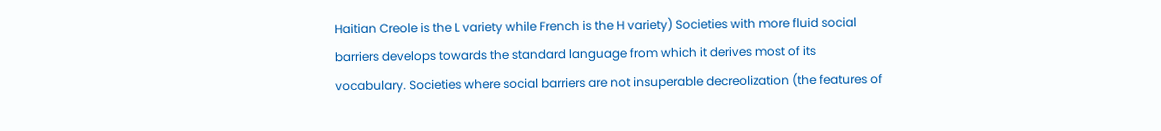Haitian Creole is the L variety while French is the H variety) Societies with more fluid social barriers develops towards the standard language from which it derives most of its vocabulary. Societies where social barriers are not insuperable decreolization (the features of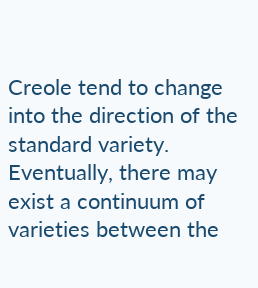Creole tend to change into the direction of the standard variety. Eventually, there may exist a continuum of varieties between the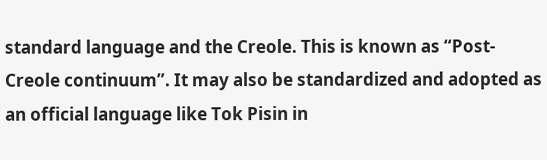standard language and the Creole. This is known as “Post-Creole continuum”. It may also be standardized and adopted as an official language like Tok Pisin in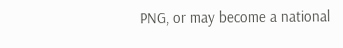PNG, or may become a national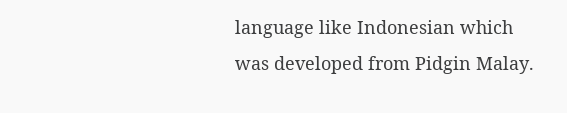language like Indonesian which was developed from Pidgin Malay.